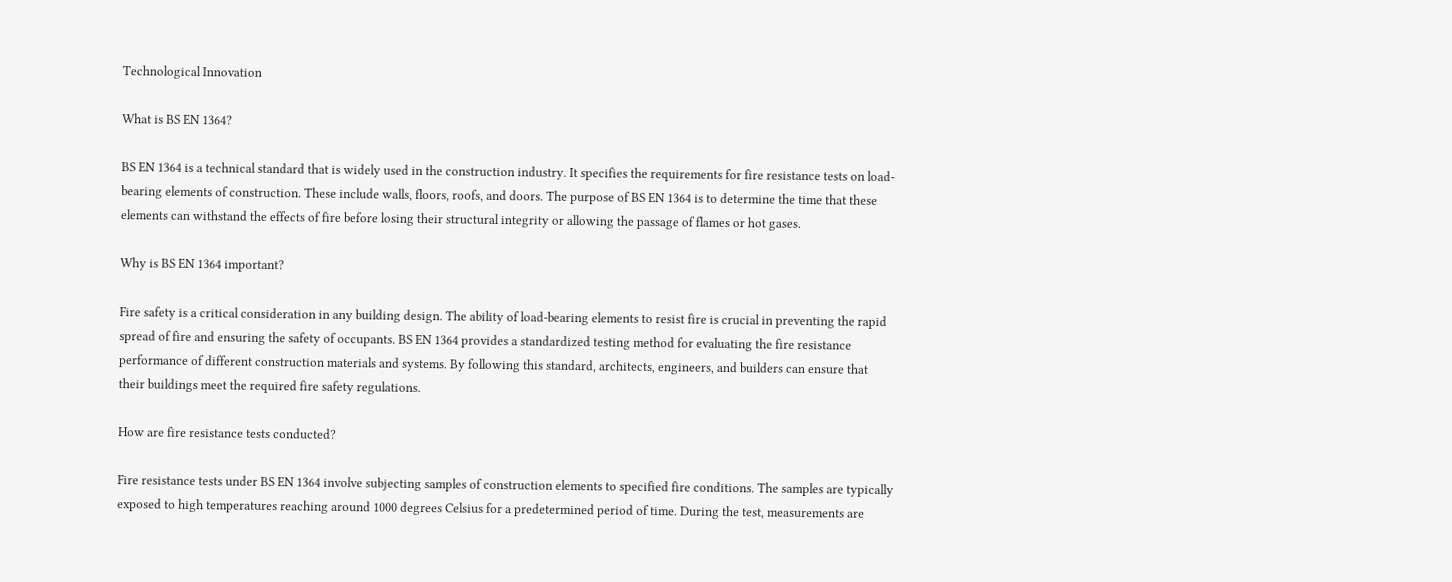Technological Innovation

What is BS EN 1364?

BS EN 1364 is a technical standard that is widely used in the construction industry. It specifies the requirements for fire resistance tests on load-bearing elements of construction. These include walls, floors, roofs, and doors. The purpose of BS EN 1364 is to determine the time that these elements can withstand the effects of fire before losing their structural integrity or allowing the passage of flames or hot gases.

Why is BS EN 1364 important?

Fire safety is a critical consideration in any building design. The ability of load-bearing elements to resist fire is crucial in preventing the rapid spread of fire and ensuring the safety of occupants. BS EN 1364 provides a standardized testing method for evaluating the fire resistance performance of different construction materials and systems. By following this standard, architects, engineers, and builders can ensure that their buildings meet the required fire safety regulations.

How are fire resistance tests conducted?

Fire resistance tests under BS EN 1364 involve subjecting samples of construction elements to specified fire conditions. The samples are typically exposed to high temperatures reaching around 1000 degrees Celsius for a predetermined period of time. During the test, measurements are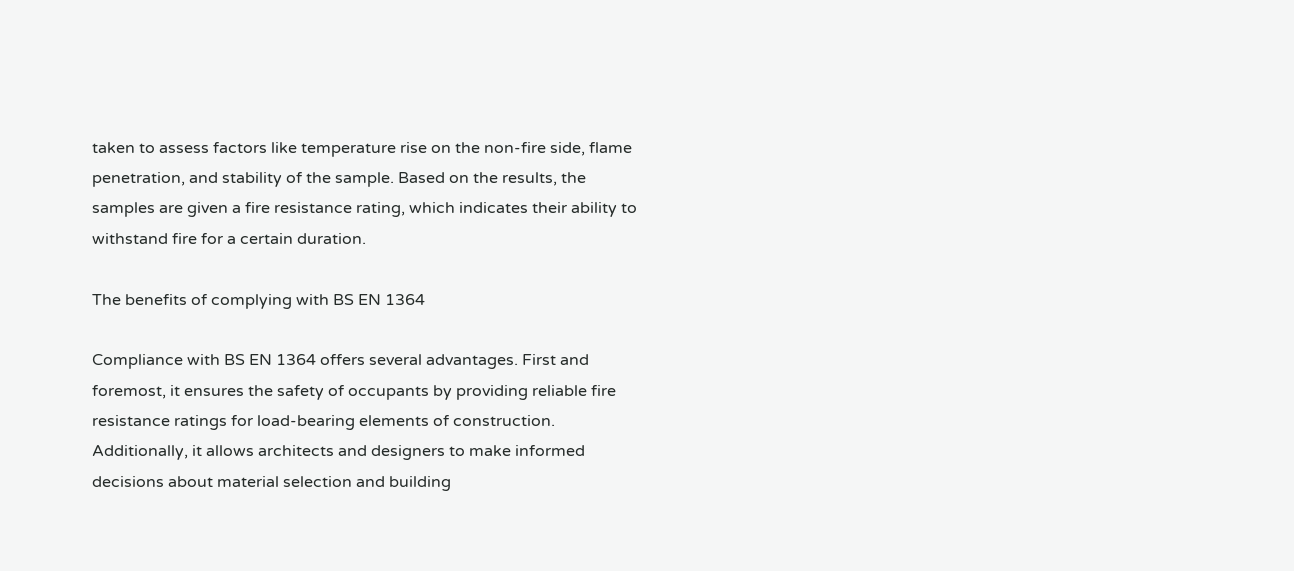taken to assess factors like temperature rise on the non-fire side, flame penetration, and stability of the sample. Based on the results, the samples are given a fire resistance rating, which indicates their ability to withstand fire for a certain duration.

The benefits of complying with BS EN 1364

Compliance with BS EN 1364 offers several advantages. First and foremost, it ensures the safety of occupants by providing reliable fire resistance ratings for load-bearing elements of construction. Additionally, it allows architects and designers to make informed decisions about material selection and building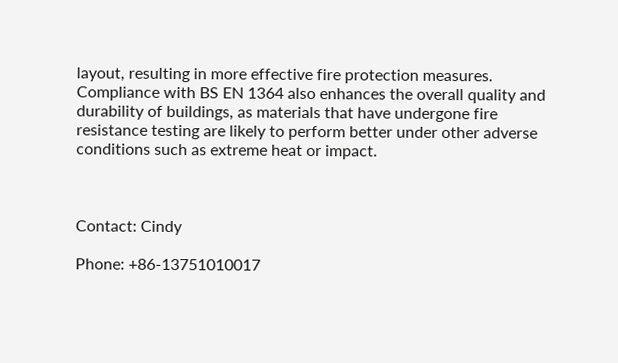layout, resulting in more effective fire protection measures. Compliance with BS EN 1364 also enhances the overall quality and durability of buildings, as materials that have undergone fire resistance testing are likely to perform better under other adverse conditions such as extreme heat or impact.



Contact: Cindy

Phone: +86-13751010017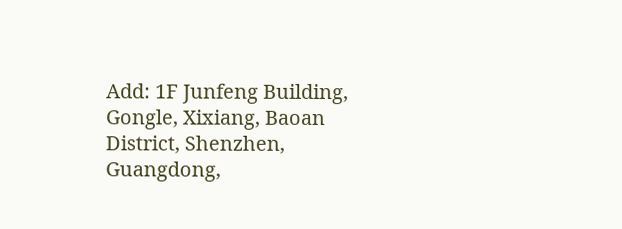Add: 1F Junfeng Building, Gongle, Xixiang, Baoan District, Shenzhen, Guangdong,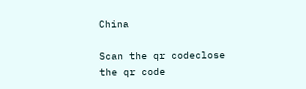China

Scan the qr codeclose
the qr code